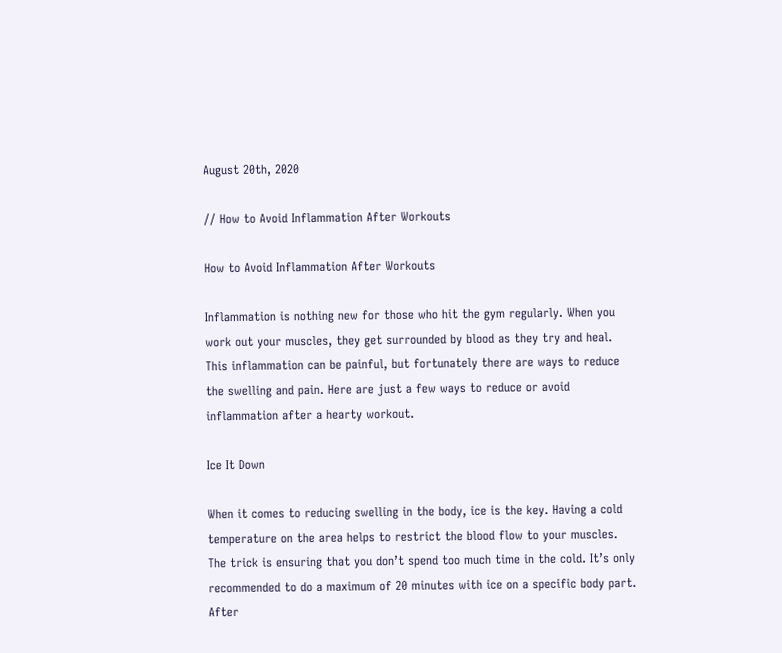August 20th, 2020

// How to Avoid Inflammation After Workouts

How to Avoid Inflammation After Workouts

Inflammation is nothing new for those who hit the gym regularly. When you work out your muscles, they get surrounded by blood as they try and heal. This inflammation can be painful, but fortunately there are ways to reduce the swelling and pain. Here are just a few ways to reduce or avoid inflammation after a hearty workout.

Ice It Down

When it comes to reducing swelling in the body, ice is the key. Having a cold temperature on the area helps to restrict the blood flow to your muscles. The trick is ensuring that you don’t spend too much time in the cold. It’s only recommended to do a maximum of 20 minutes with ice on a specific body part. After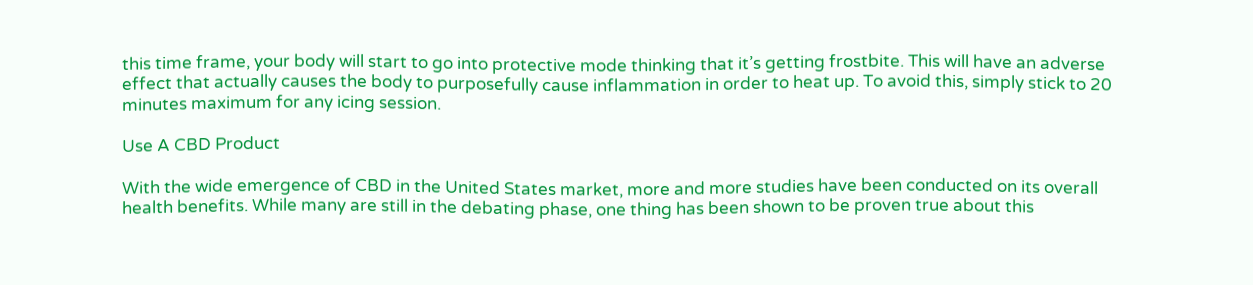this time frame, your body will start to go into protective mode thinking that it’s getting frostbite. This will have an adverse effect that actually causes the body to purposefully cause inflammation in order to heat up. To avoid this, simply stick to 20 minutes maximum for any icing session.

Use A CBD Product

With the wide emergence of CBD in the United States market, more and more studies have been conducted on its overall health benefits. While many are still in the debating phase, one thing has been shown to be proven true about this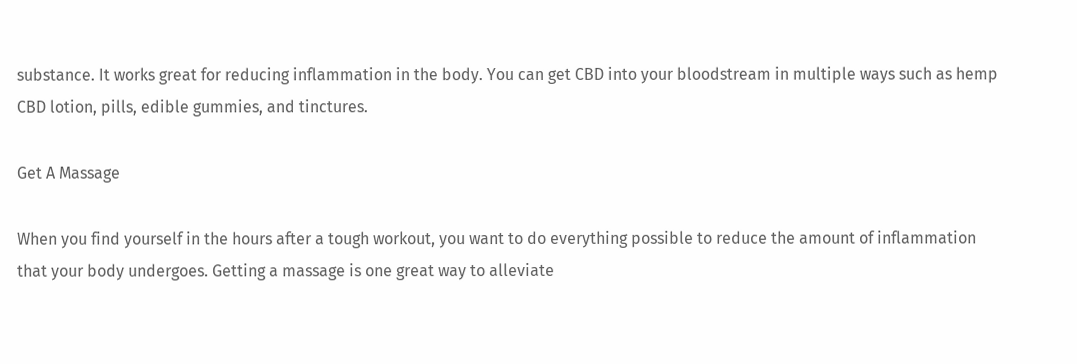substance. It works great for reducing inflammation in the body. You can get CBD into your bloodstream in multiple ways such as hemp CBD lotion, pills, edible gummies, and tinctures.

Get A Massage

When you find yourself in the hours after a tough workout, you want to do everything possible to reduce the amount of inflammation that your body undergoes. Getting a massage is one great way to alleviate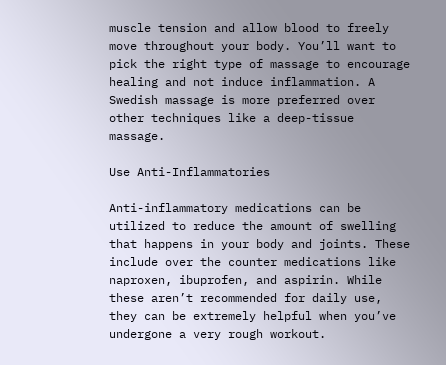muscle tension and allow blood to freely move throughout your body. You’ll want to pick the right type of massage to encourage healing and not induce inflammation. A Swedish massage is more preferred over other techniques like a deep-tissue massage.

Use Anti-Inflammatories

Anti-inflammatory medications can be utilized to reduce the amount of swelling that happens in your body and joints. These include over the counter medications like naproxen, ibuprofen, and aspirin. While these aren’t recommended for daily use, they can be extremely helpful when you’ve undergone a very rough workout.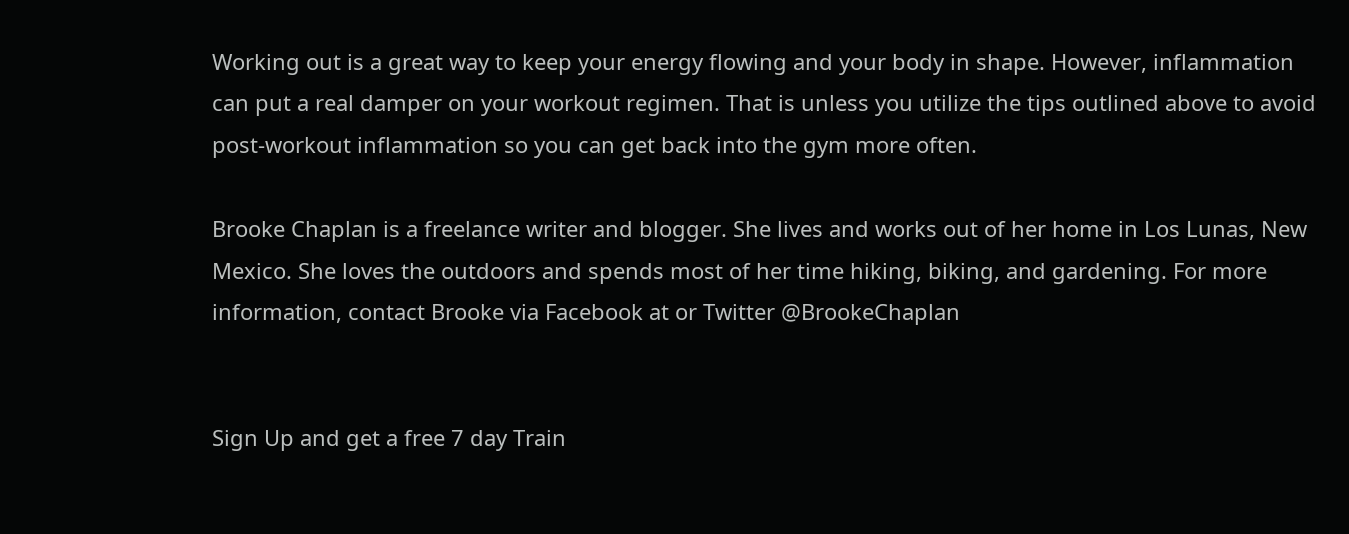Working out is a great way to keep your energy flowing and your body in shape. However, inflammation can put a real damper on your workout regimen. That is unless you utilize the tips outlined above to avoid post-workout inflammation so you can get back into the gym more often.

Brooke Chaplan is a freelance writer and blogger. She lives and works out of her home in Los Lunas, New Mexico. She loves the outdoors and spends most of her time hiking, biking, and gardening. For more information, contact Brooke via Facebook at or Twitter @BrookeChaplan


Sign Up and get a free 7 day Train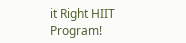it Right HIIT Program!